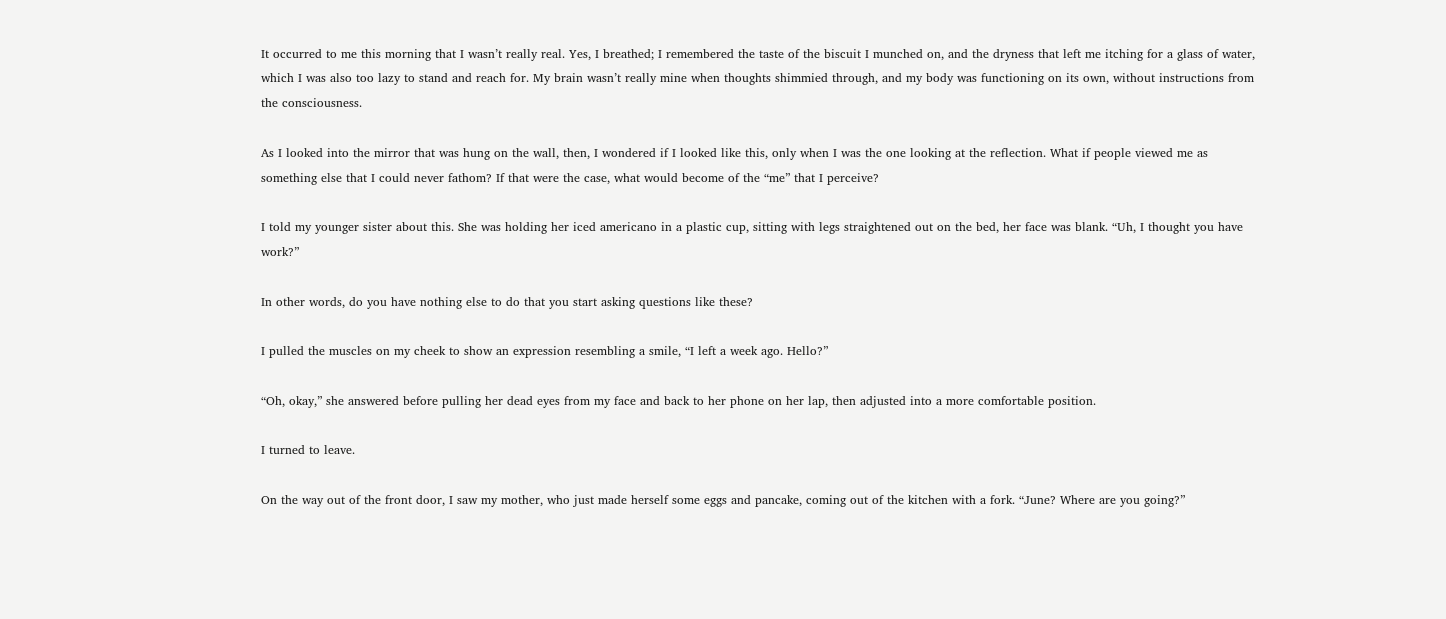It occurred to me this morning that I wasn’t really real. Yes, I breathed; I remembered the taste of the biscuit I munched on, and the dryness that left me itching for a glass of water, which I was also too lazy to stand and reach for. My brain wasn’t really mine when thoughts shimmied through, and my body was functioning on its own, without instructions from the consciousness.

As I looked into the mirror that was hung on the wall, then, I wondered if I looked like this, only when I was the one looking at the reflection. What if people viewed me as something else that I could never fathom? If that were the case, what would become of the “me” that I perceive?

I told my younger sister about this. She was holding her iced americano in a plastic cup, sitting with legs straightened out on the bed, her face was blank. “Uh, I thought you have work?”

In other words, do you have nothing else to do that you start asking questions like these?

I pulled the muscles on my cheek to show an expression resembling a smile, “I left a week ago. Hello?”

“Oh, okay,” she answered before pulling her dead eyes from my face and back to her phone on her lap, then adjusted into a more comfortable position.

I turned to leave.

On the way out of the front door, I saw my mother, who just made herself some eggs and pancake, coming out of the kitchen with a fork. “June? Where are you going?”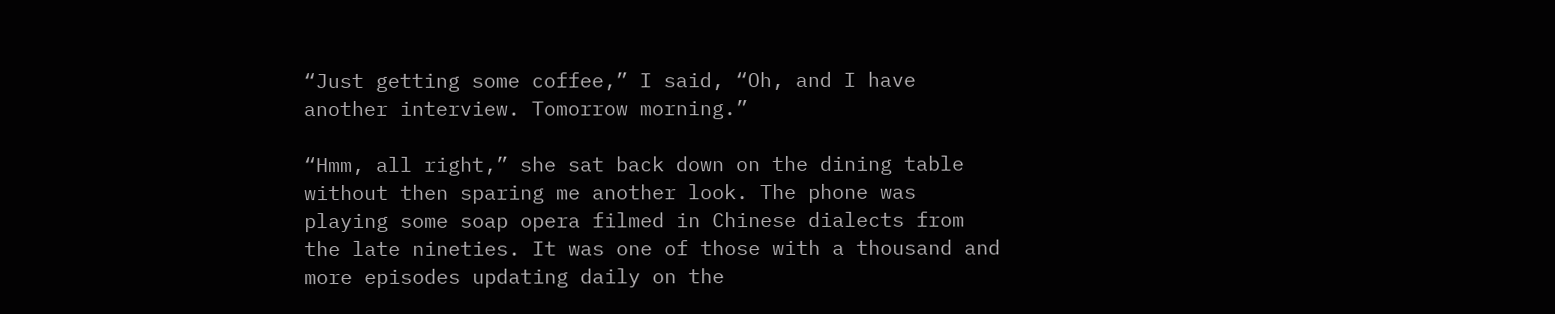“Just getting some coffee,” I said, “Oh, and I have another interview. Tomorrow morning.”

“Hmm, all right,” she sat back down on the dining table without then sparing me another look. The phone was playing some soap opera filmed in Chinese dialects from the late nineties. It was one of those with a thousand and more episodes updating daily on the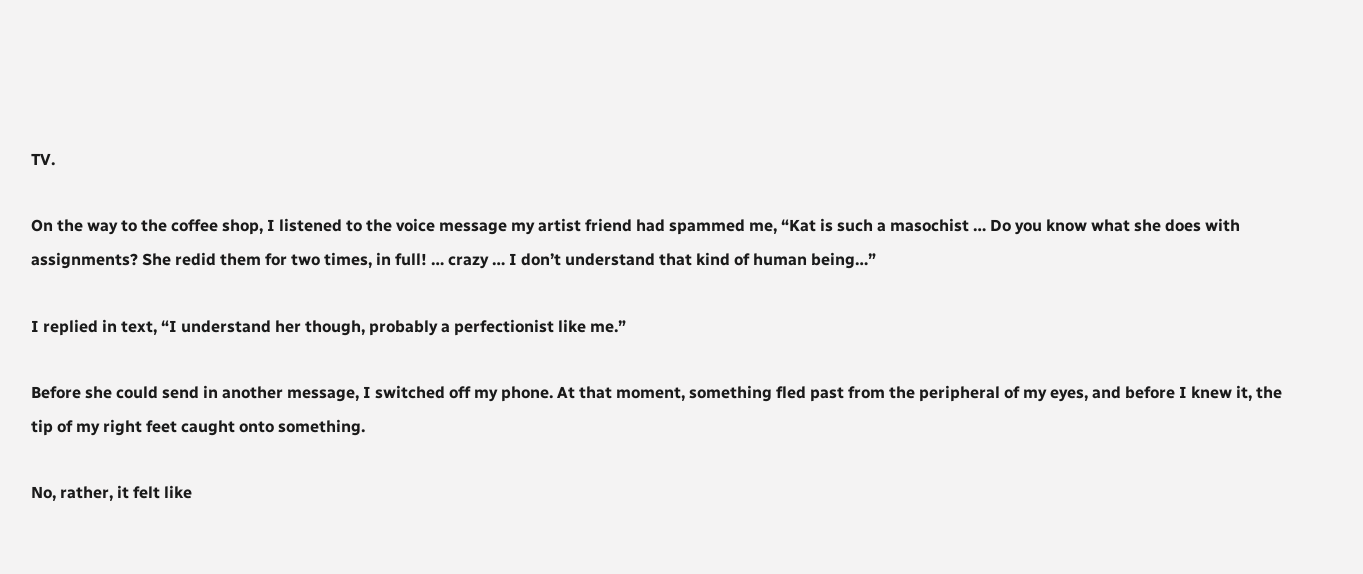TV.

On the way to the coffee shop, I listened to the voice message my artist friend had spammed me, “Kat is such a masochist … Do you know what she does with assignments? She redid them for two times, in full! … crazy … I don’t understand that kind of human being…”

I replied in text, “I understand her though, probably a perfectionist like me.”

Before she could send in another message, I switched off my phone. At that moment, something fled past from the peripheral of my eyes, and before I knew it, the tip of my right feet caught onto something.

No, rather, it felt like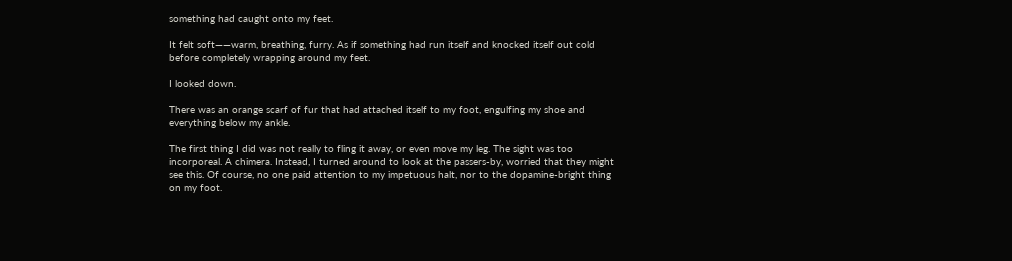something had caught onto my feet.

It felt soft——warm, breathing, furry. As if something had run itself and knocked itself out cold before completely wrapping around my feet.

I looked down.

There was an orange scarf of fur that had attached itself to my foot, engulfing my shoe and everything below my ankle.

The first thing I did was not really to fling it away, or even move my leg. The sight was too incorporeal. A chimera. Instead, I turned around to look at the passers-by, worried that they might see this. Of course, no one paid attention to my impetuous halt, nor to the dopamine-bright thing on my foot.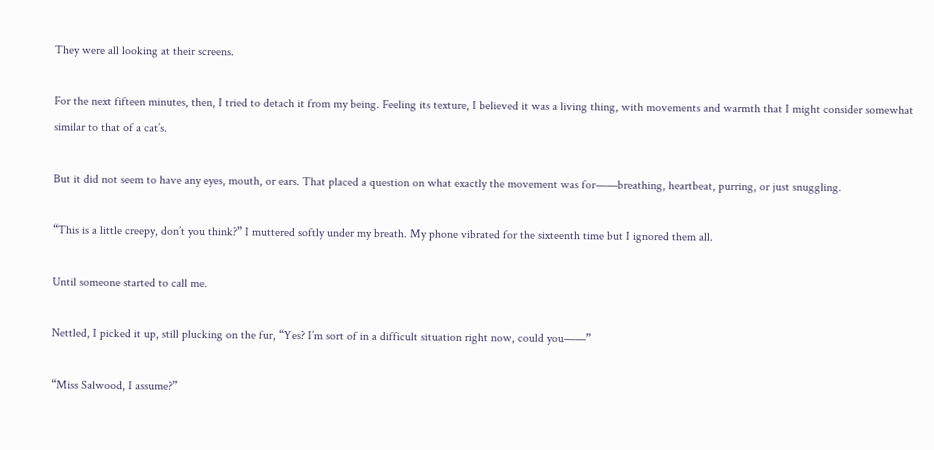They were all looking at their screens.

For the next fifteen minutes, then, I tried to detach it from my being. Feeling its texture, I believed it was a living thing, with movements and warmth that I might consider somewhat similar to that of a cat’s.

But it did not seem to have any eyes, mouth, or ears. That placed a question on what exactly the movement was for——breathing, heartbeat, purring, or just snuggling.

“This is a little creepy, don’t you think?” I muttered softly under my breath. My phone vibrated for the sixteenth time but I ignored them all.

Until someone started to call me.

Nettled, I picked it up, still plucking on the fur, “Yes? I’m sort of in a difficult situation right now, could you——”

“Miss Salwood, I assume?”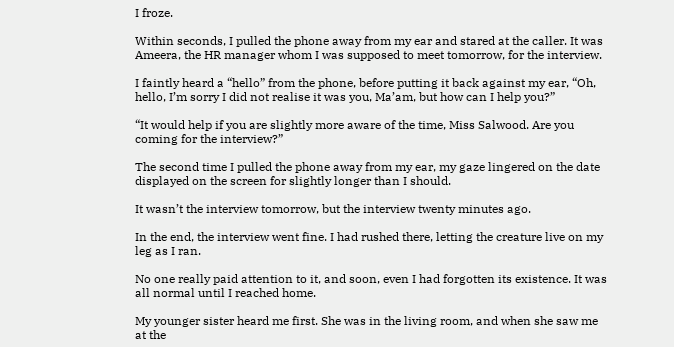I froze.

Within seconds, I pulled the phone away from my ear and stared at the caller. It was Ameera, the HR manager whom I was supposed to meet tomorrow, for the interview.

I faintly heard a “hello” from the phone, before putting it back against my ear, “Oh, hello, I’m sorry I did not realise it was you, Ma’am, but how can I help you?”

“It would help if you are slightly more aware of the time, Miss Salwood. Are you coming for the interview?”

The second time I pulled the phone away from my ear, my gaze lingered on the date displayed on the screen for slightly longer than I should.

It wasn’t the interview tomorrow, but the interview twenty minutes ago.

In the end, the interview went fine. I had rushed there, letting the creature live on my leg as I ran.

No one really paid attention to it, and soon, even I had forgotten its existence. It was all normal until I reached home.

My younger sister heard me first. She was in the living room, and when she saw me at the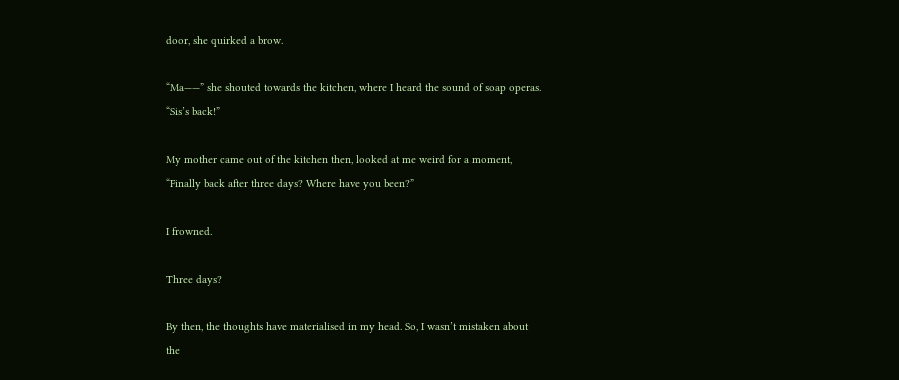door, she quirked a brow.

“Ma——” she shouted towards the kitchen, where I heard the sound of soap operas. “Sis’s back!”

My mother came out of the kitchen then, looked at me weird for a moment, “Finally back after three days? Where have you been?”

I frowned.

Three days?

By then, the thoughts have materialised in my head. So, I wasn’t mistaken about the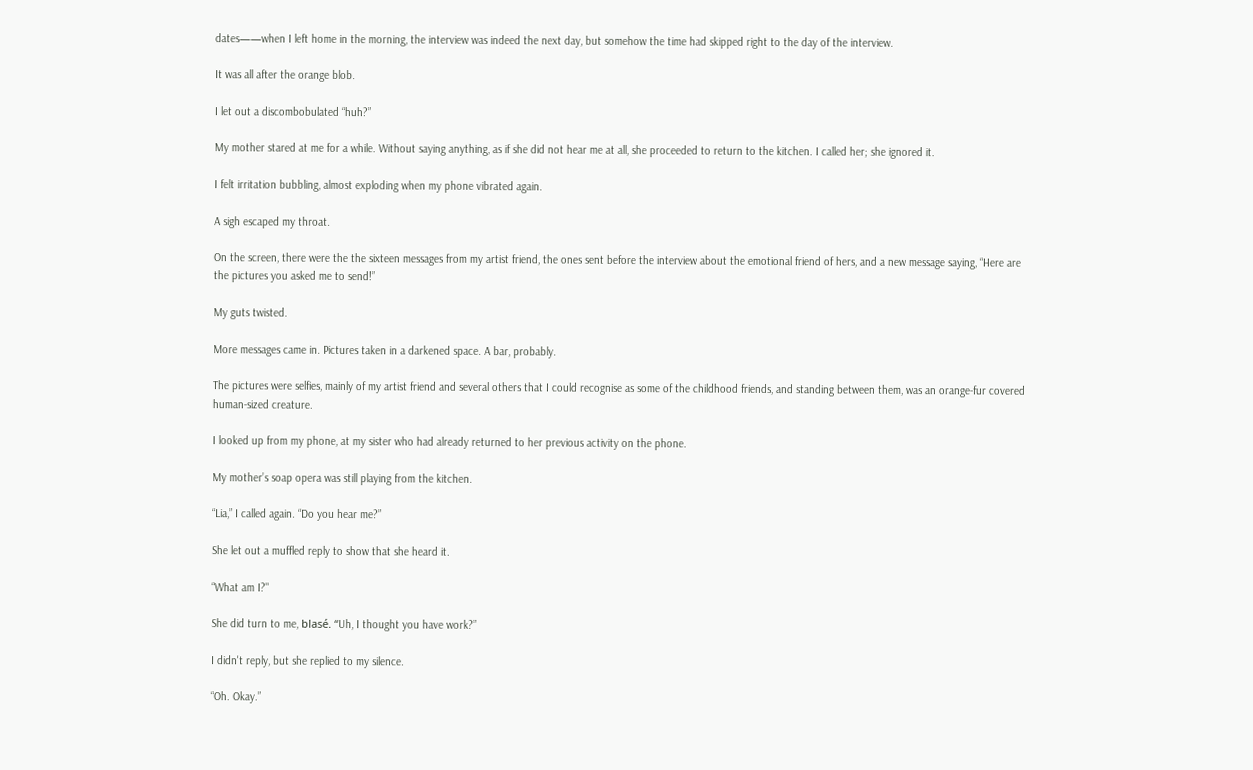dates——when I left home in the morning, the interview was indeed the next day, but somehow the time had skipped right to the day of the interview.

It was all after the orange blob.

I let out a discombobulated “huh?”

My mother stared at me for a while. Without saying anything, as if she did not hear me at all, she proceeded to return to the kitchen. I called her; she ignored it.

I felt irritation bubbling, almost exploding when my phone vibrated again.

A sigh escaped my throat.

On the screen, there were the the sixteen messages from my artist friend, the ones sent before the interview about the emotional friend of hers, and a new message saying, “Here are the pictures you asked me to send!”

My guts twisted.

More messages came in. Pictures taken in a darkened space. A bar, probably.

The pictures were selfies, mainly of my artist friend and several others that I could recognise as some of the childhood friends, and standing between them, was an orange-fur covered human-sized creature.

I looked up from my phone, at my sister who had already returned to her previous activity on the phone.

My mother’s soap opera was still playing from the kitchen.

“Lia,” I called again. “Do you hear me?”

She let out a muffled reply to show that she heard it.

“What am I?"

She did turn to me, blasé. “Uh, I thought you have work?”

I didn't reply, but she replied to my silence.

“Oh. Okay.”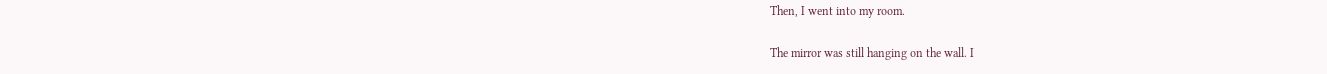Then, I went into my room.

The mirror was still hanging on the wall. I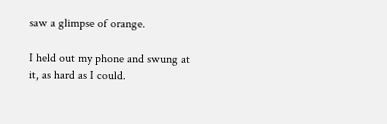saw a glimpse of orange.

I held out my phone and swung at it, as hard as I could.